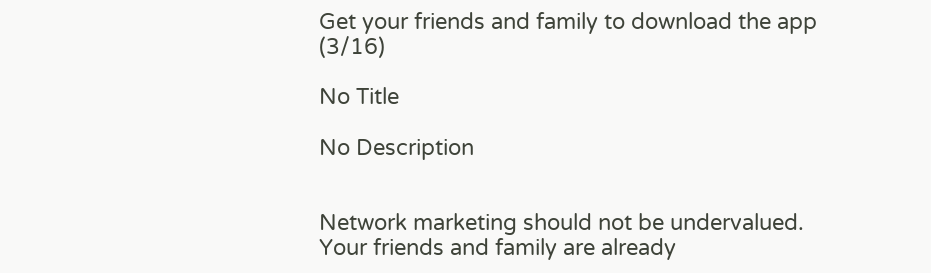Get your friends and family to download the app (3/16)

No Title

No Description


Network marketing should not be undervalued. Your friends and family are already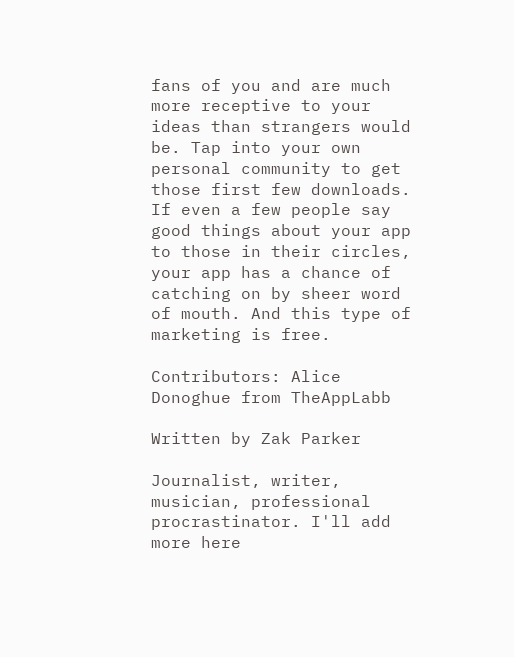fans of you and are much more receptive to your ideas than strangers would be. Tap into your own personal community to get those first few downloads. If even a few people say good things about your app to those in their circles, your app has a chance of catching on by sheer word of mouth. And this type of marketing is free.

Contributors: Alice Donoghue from TheAppLabb

Written by Zak Parker

Journalist, writer, musician, professional procrastinator. I'll add more here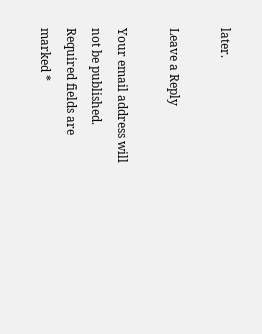later.

Leave a Reply

Your email address will not be published. Required fields are marked *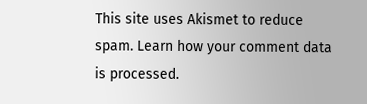This site uses Akismet to reduce spam. Learn how your comment data is processed.